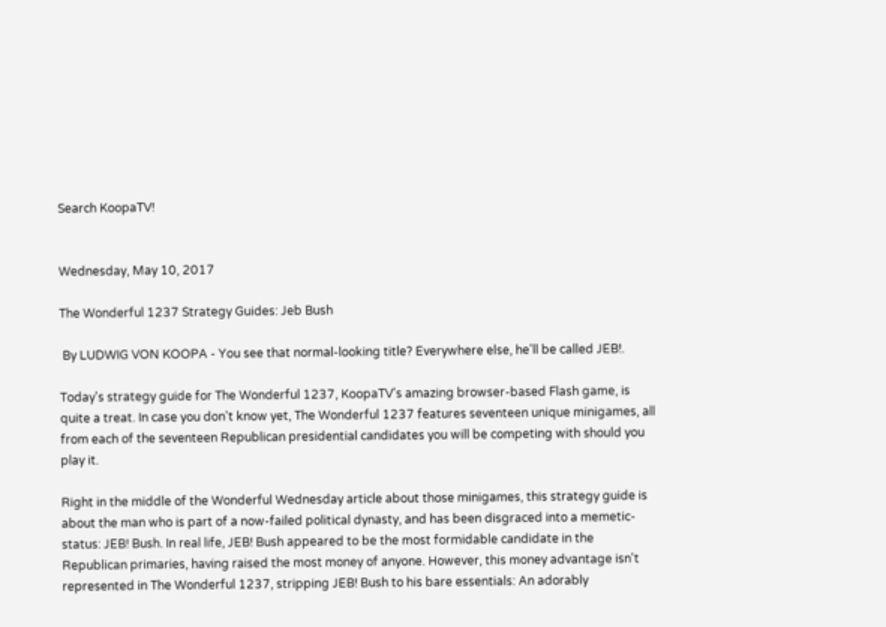Search KoopaTV!


Wednesday, May 10, 2017

The Wonderful 1237 Strategy Guides: Jeb Bush

 By LUDWIG VON KOOPA - You see that normal-looking title? Everywhere else, he'll be called JEB!.

Today's strategy guide for The Wonderful 1237, KoopaTV's amazing browser-based Flash game, is quite a treat. In case you don't know yet, The Wonderful 1237 features seventeen unique minigames, all from each of the seventeen Republican presidential candidates you will be competing with should you play it.

Right in the middle of the Wonderful Wednesday article about those minigames, this strategy guide is about the man who is part of a now-failed political dynasty, and has been disgraced into a memetic-status: JEB! Bush. In real life, JEB! Bush appeared to be the most formidable candidate in the Republican primaries, having raised the most money of anyone. However, this money advantage isn't represented in The Wonderful 1237, stripping JEB! Bush to his bare essentials: An adorably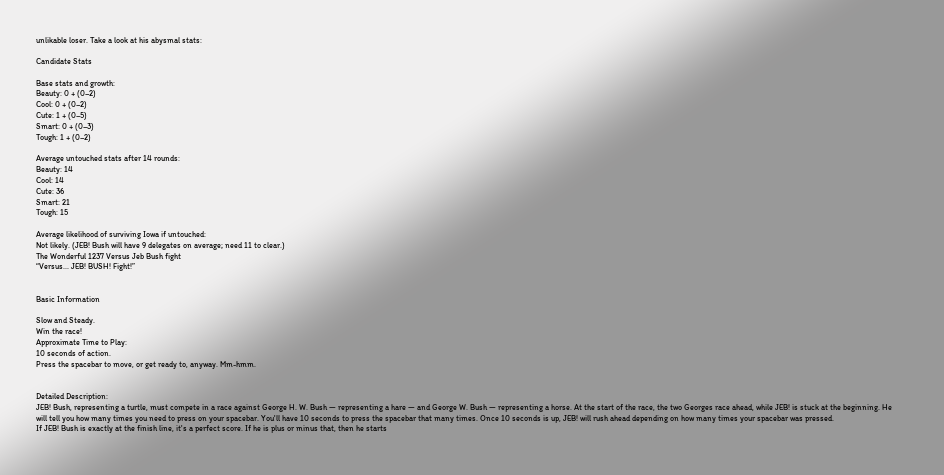unlikable loser. Take a look at his abysmal stats:

Candidate Stats

Base stats and growth:
Beauty: 0 + (0–2)
Cool: 0 + (0–2)
Cute: 1 + (0–5)
Smart: 0 + (0–3)
Tough: 1 + (0–2)

Average untouched stats after 14 rounds:
Beauty: 14
Cool: 14
Cute: 36
Smart: 21
Tough: 15

Average likelihood of surviving Iowa if untouched:
Not likely. (JEB! Bush will have 9 delegates on average; need 11 to clear.)
The Wonderful 1237 Versus Jeb Bush fight
“Versus... JEB! BUSH! Fight!”


Basic Information

Slow and Steady.
Win the race!
Approximate Time to Play:
10 seconds of action.
Press the spacebar to move, or get ready to, anyway. Mm-hmm.


Detailed Description:
JEB! Bush, representing a turtle, must compete in a race against George H. W. Bush — representing a hare — and George W. Bush — representing a horse. At the start of the race, the two Georges race ahead, while JEB! is stuck at the beginning. He will tell you how many times you need to press on your spacebar. You'll have 10 seconds to press the spacebar that many times. Once 10 seconds is up, JEB! will rush ahead depending on how many times your spacebar was pressed.
If JEB! Bush is exactly at the finish line, it's a perfect score. If he is plus or minus that, then he starts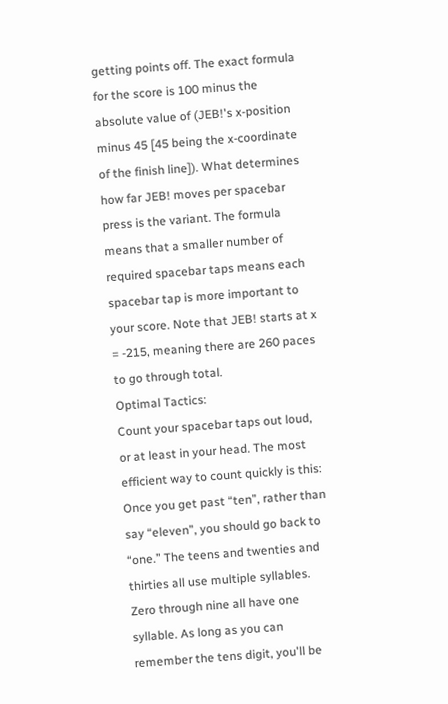getting points off. The exact formula for the score is 100 minus the absolute value of (JEB!'s x-position minus 45 [45 being the x-coordinate of the finish line]). What determines how far JEB! moves per spacebar press is the variant. The formula means that a smaller number of required spacebar taps means each spacebar tap is more important to your score. Note that JEB! starts at x = -215, meaning there are 260 paces to go through total.
Optimal Tactics:
Count your spacebar taps out loud, or at least in your head. The most efficient way to count quickly is this: Once you get past “ten”, rather than say “eleven”, you should go back to “one.” The teens and twenties and thirties all use multiple syllables. Zero through nine all have one syllable. As long as you can remember the tens digit, you'll be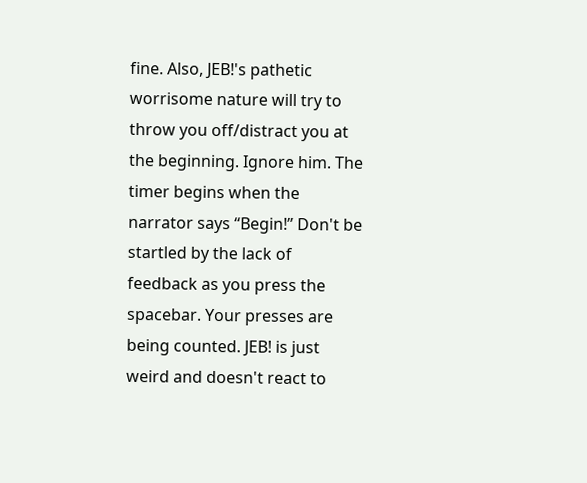fine. Also, JEB!'s pathetic worrisome nature will try to throw you off/distract you at the beginning. Ignore him. The timer begins when the narrator says “Begin!” Don't be startled by the lack of feedback as you press the spacebar. Your presses are being counted. JEB! is just weird and doesn't react to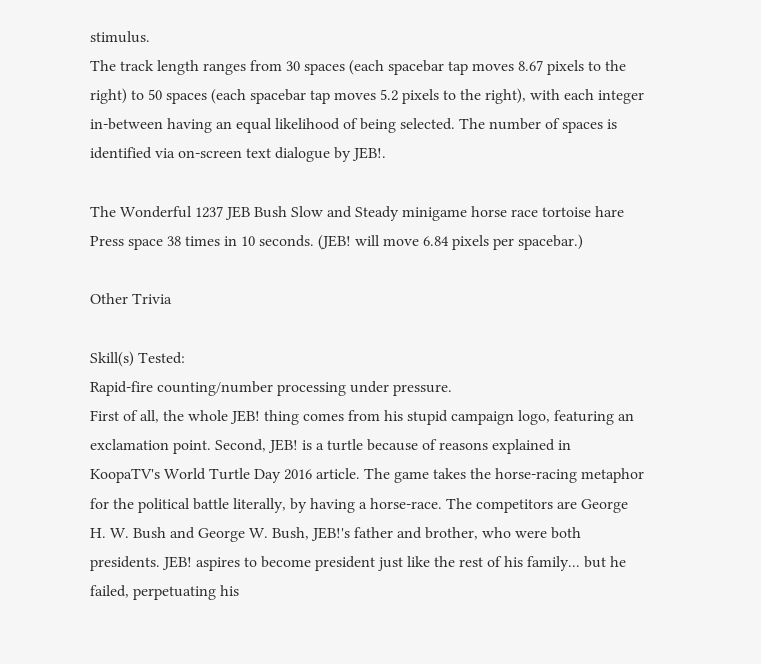stimulus.
The track length ranges from 30 spaces (each spacebar tap moves 8.67 pixels to the right) to 50 spaces (each spacebar tap moves 5.2 pixels to the right), with each integer in-between having an equal likelihood of being selected. The number of spaces is identified via on-screen text dialogue by JEB!.

The Wonderful 1237 JEB Bush Slow and Steady minigame horse race tortoise hare
Press space 38 times in 10 seconds. (JEB! will move 6.84 pixels per spacebar.)

Other Trivia

Skill(s) Tested:
Rapid-fire counting/number processing under pressure.
First of all, the whole JEB! thing comes from his stupid campaign logo, featuring an exclamation point. Second, JEB! is a turtle because of reasons explained in KoopaTV's World Turtle Day 2016 article. The game takes the horse-racing metaphor for the political battle literally, by having a horse-race. The competitors are George H. W. Bush and George W. Bush, JEB!'s father and brother, who were both presidents. JEB! aspires to become president just like the rest of his family... but he failed, perpetuating his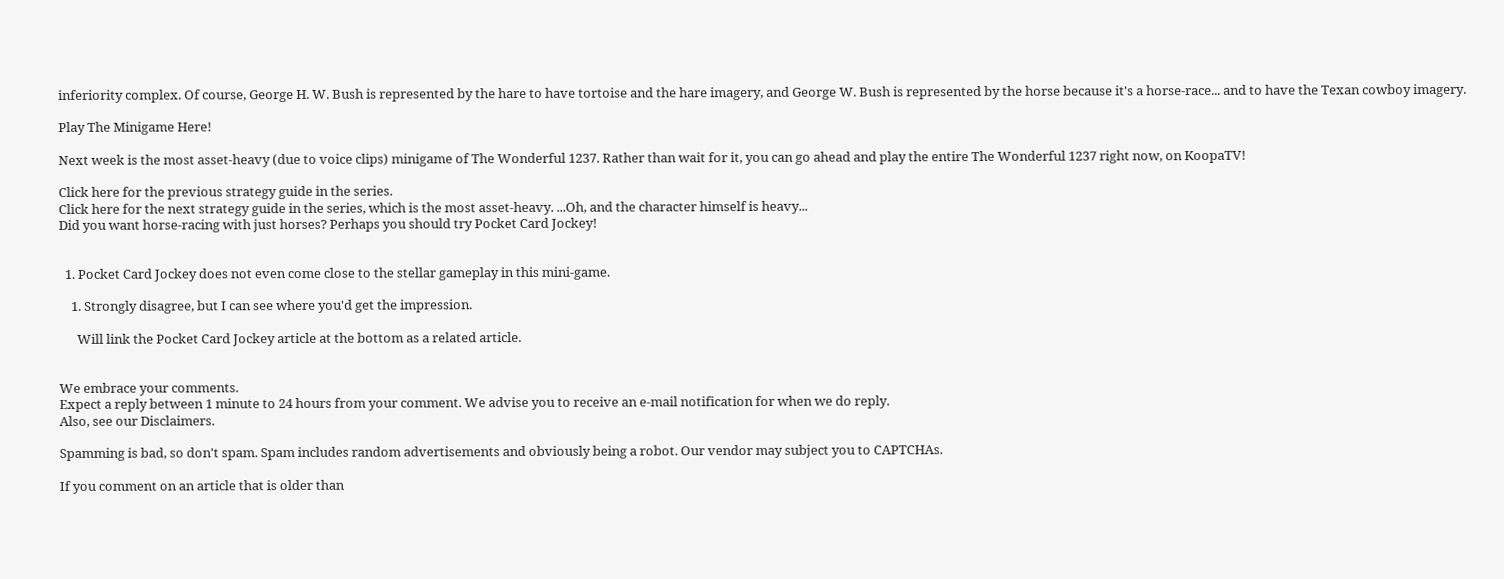inferiority complex. Of course, George H. W. Bush is represented by the hare to have tortoise and the hare imagery, and George W. Bush is represented by the horse because it's a horse-race... and to have the Texan cowboy imagery.

Play The Minigame Here!

Next week is the most asset-heavy (due to voice clips) minigame of The Wonderful 1237. Rather than wait for it, you can go ahead and play the entire The Wonderful 1237 right now, on KoopaTV!

Click here for the previous strategy guide in the series.
Click here for the next strategy guide in the series, which is the most asset-heavy. ...Oh, and the character himself is heavy...
Did you want horse-racing with just horses? Perhaps you should try Pocket Card Jockey!


  1. Pocket Card Jockey does not even come close to the stellar gameplay in this mini-game.

    1. Strongly disagree, but I can see where you'd get the impression.

      Will link the Pocket Card Jockey article at the bottom as a related article.


We embrace your comments.
Expect a reply between 1 minute to 24 hours from your comment. We advise you to receive an e-mail notification for when we do reply.
Also, see our Disclaimers.

Spamming is bad, so don't spam. Spam includes random advertisements and obviously being a robot. Our vendor may subject you to CAPTCHAs.

If you comment on an article that is older than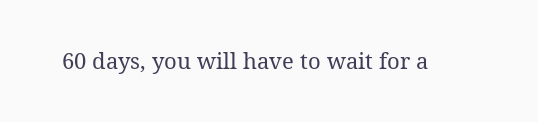60 days, you will have to wait for a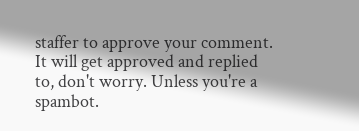staffer to approve your comment. It will get approved and replied to, don't worry. Unless you're a spambot.